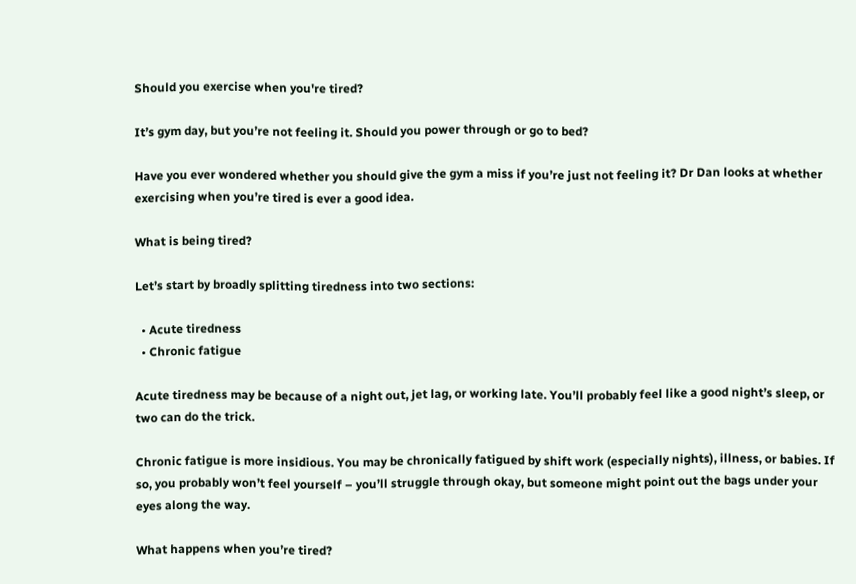Should you exercise when you're tired?

It’s gym day, but you’re not feeling it. Should you power through or go to bed?

Have you ever wondered whether you should give the gym a miss if you’re just not feeling it? Dr Dan looks at whether exercising when you’re tired is ever a good idea.

What is being tired?

Let’s start by broadly splitting tiredness into two sections:

  • Acute tiredness
  • Chronic fatigue

Acute tiredness may be because of a night out, jet lag, or working late. You’ll probably feel like a good night’s sleep, or two can do the trick.

Chronic fatigue is more insidious. You may be chronically fatigued by shift work (especially nights), illness, or babies. If so, you probably won’t feel yourself – you’ll struggle through okay, but someone might point out the bags under your eyes along the way.

What happens when you’re tired?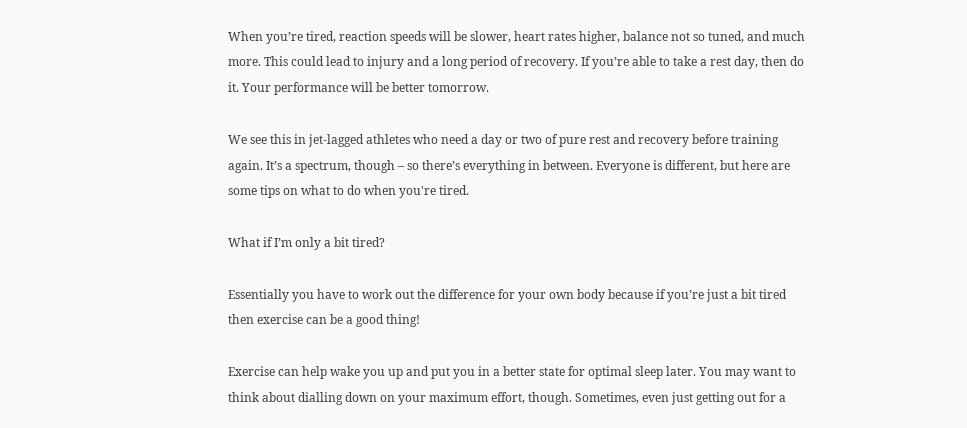When you’re tired, reaction speeds will be slower, heart rates higher, balance not so tuned, and much more. This could lead to injury and a long period of recovery. If you’re able to take a rest day, then do it. Your performance will be better tomorrow.

We see this in jet-lagged athletes who need a day or two of pure rest and recovery before training again. It’s a spectrum, though – so there’s everything in between. Everyone is different, but here are some tips on what to do when you're tired.

What if I’m only a bit tired?

Essentially you have to work out the difference for your own body because if you’re just a bit tired then exercise can be a good thing!

Exercise can help wake you up and put you in a better state for optimal sleep later. You may want to think about dialling down on your maximum effort, though. Sometimes, even just getting out for a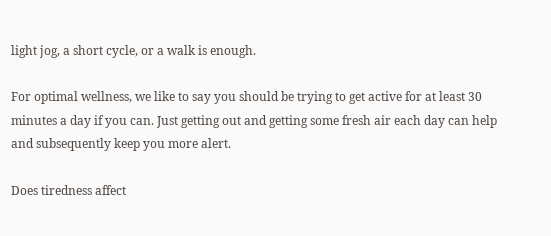light jog, a short cycle, or a walk is enough.

For optimal wellness, we like to say you should be trying to get active for at least 30 minutes a day if you can. Just getting out and getting some fresh air each day can help and subsequently keep you more alert.

Does tiredness affect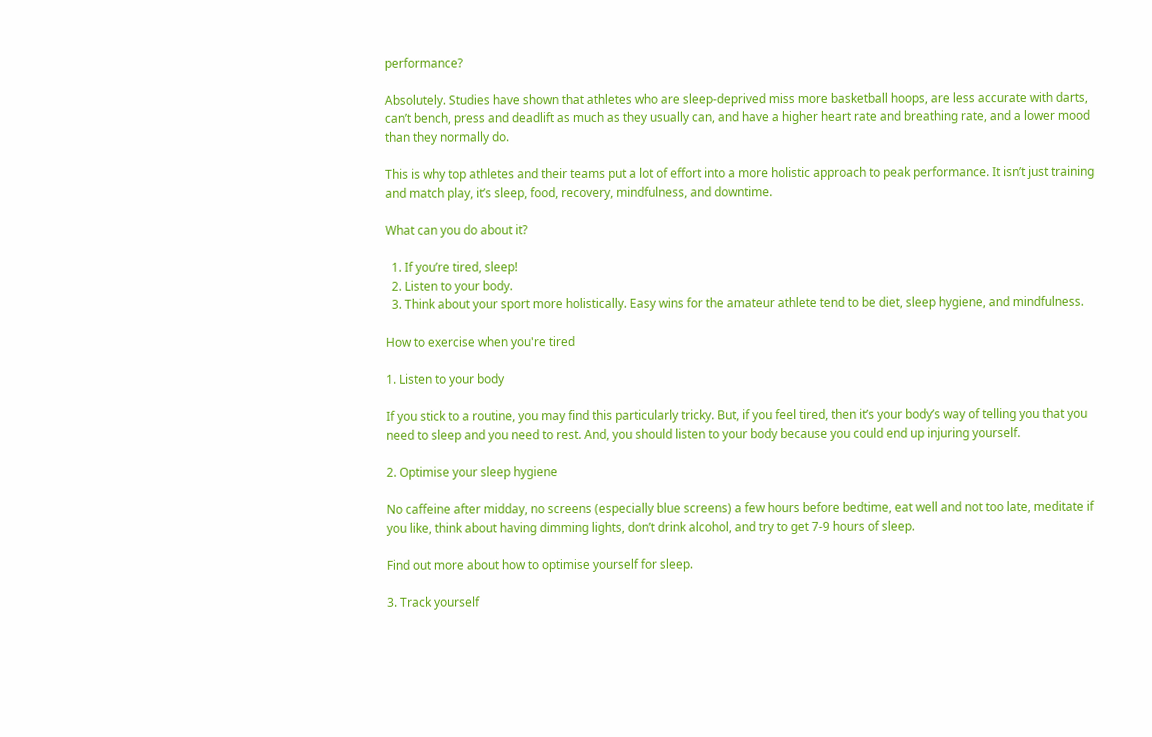performance?

Absolutely. Studies have shown that athletes who are sleep-deprived miss more basketball hoops, are less accurate with darts, can’t bench, press and deadlift as much as they usually can, and have a higher heart rate and breathing rate, and a lower mood than they normally do.

This is why top athletes and their teams put a lot of effort into a more holistic approach to peak performance. It isn’t just training and match play, it’s sleep, food, recovery, mindfulness, and downtime.

What can you do about it?

  1. If you’re tired, sleep!
  2. Listen to your body.
  3. Think about your sport more holistically. Easy wins for the amateur athlete tend to be diet, sleep hygiene, and mindfulness.

How to exercise when you're tired

1. Listen to your body

If you stick to a routine, you may find this particularly tricky. But, if you feel tired, then it’s your body’s way of telling you that you need to sleep and you need to rest. And, you should listen to your body because you could end up injuring yourself.

2. Optimise your sleep hygiene

No caffeine after midday, no screens (especially blue screens) a few hours before bedtime, eat well and not too late, meditate if you like, think about having dimming lights, don’t drink alcohol, and try to get 7-9 hours of sleep.

Find out more about how to optimise yourself for sleep.

3. Track yourself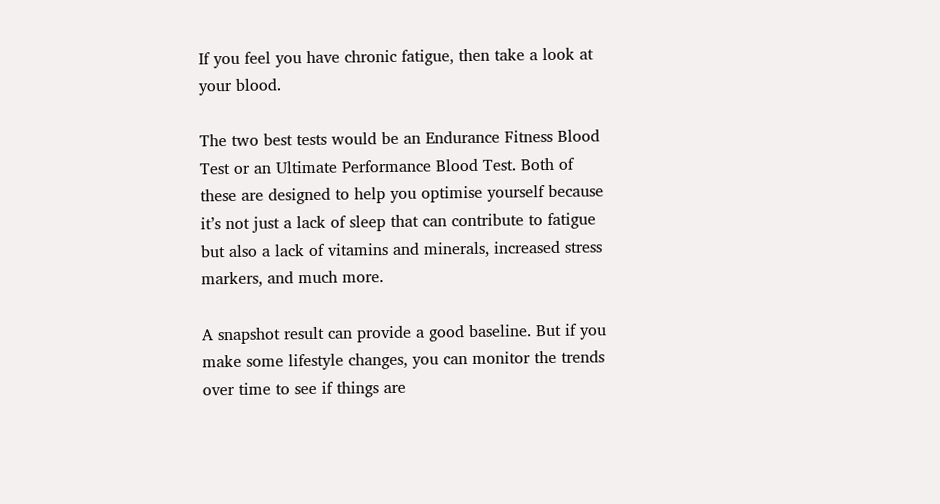If you feel you have chronic fatigue, then take a look at your blood.

The two best tests would be an Endurance Fitness Blood Test or an Ultimate Performance Blood Test. Both of these are designed to help you optimise yourself because it’s not just a lack of sleep that can contribute to fatigue but also a lack of vitamins and minerals, increased stress markers, and much more.

A snapshot result can provide a good baseline. But if you make some lifestyle changes, you can monitor the trends over time to see if things are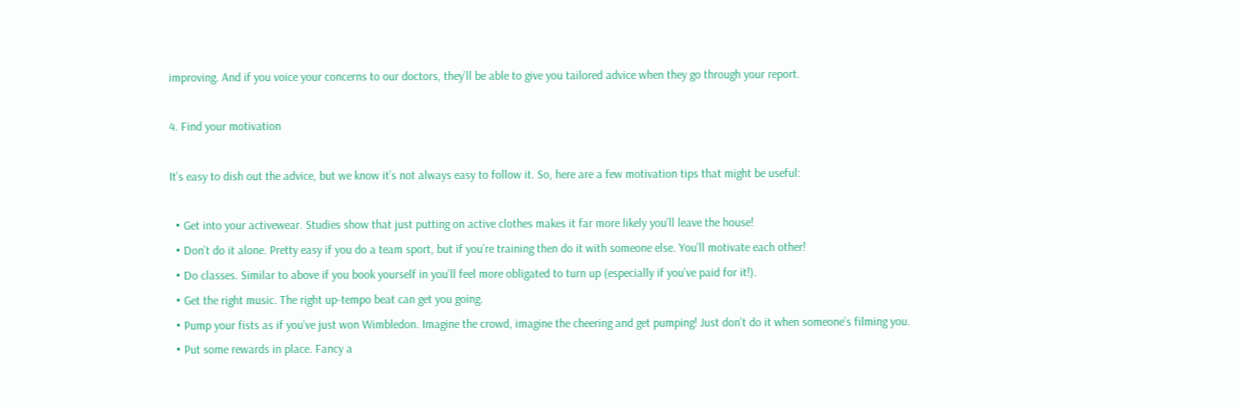improving. And if you voice your concerns to our doctors, they’ll be able to give you tailored advice when they go through your report.

4. Find your motivation

It’s easy to dish out the advice, but we know it’s not always easy to follow it. So, here are a few motivation tips that might be useful:

  • Get into your activewear. Studies show that just putting on active clothes makes it far more likely you’ll leave the house!
  • Don’t do it alone. Pretty easy if you do a team sport, but if you’re training then do it with someone else. You’ll motivate each other!
  • Do classes. Similar to above if you book yourself in you’ll feel more obligated to turn up (especially if you’ve paid for it!).
  • Get the right music. The right up-tempo beat can get you going.
  • Pump your fists as if you’ve just won Wimbledon. Imagine the crowd, imagine the cheering and get pumping! Just don’t do it when someone’s filming you.
  • Put some rewards in place. Fancy a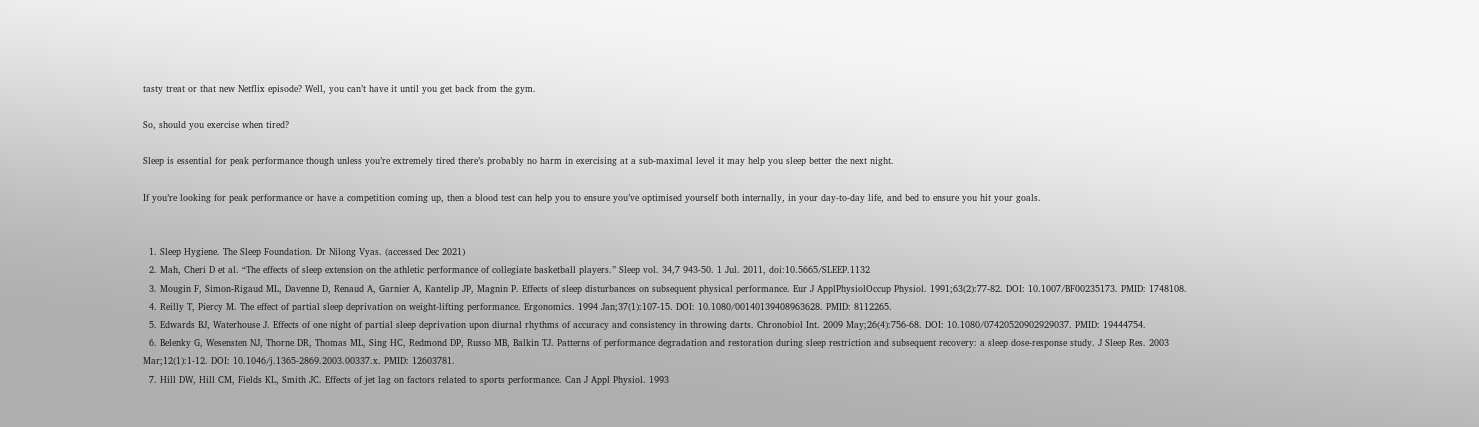tasty treat or that new Netflix episode? Well, you can’t have it until you get back from the gym.

So, should you exercise when tired?

Sleep is essential for peak performance though unless you’re extremely tired there’s probably no harm in exercising at a sub-maximal level it may help you sleep better the next night.

If you’re looking for peak performance or have a competition coming up, then a blood test can help you to ensure you’ve optimised yourself both internally, in your day-to-day life, and bed to ensure you hit your goals.


  1. Sleep Hygiene. The Sleep Foundation. Dr Nilong Vyas. (accessed Dec 2021)
  2. Mah, Cheri D et al. “The effects of sleep extension on the athletic performance of collegiate basketball players.” Sleep vol. 34,7 943-50. 1 Jul. 2011, doi:10.5665/SLEEP.1132
  3. Mougin F, Simon-Rigaud ML, Davenne D, Renaud A, Garnier A, Kantelip JP, Magnin P. Effects of sleep disturbances on subsequent physical performance. Eur J ApplPhysiolOccup Physiol. 1991;63(2):77-82. DOI: 10.1007/BF00235173. PMID: 1748108.
  4. Reilly T, Piercy M. The effect of partial sleep deprivation on weight-lifting performance. Ergonomics. 1994 Jan;37(1):107-15. DOI: 10.1080/00140139408963628. PMID: 8112265.
  5. Edwards BJ, Waterhouse J. Effects of one night of partial sleep deprivation upon diurnal rhythms of accuracy and consistency in throwing darts. Chronobiol Int. 2009 May;26(4):756-68. DOI: 10.1080/07420520902929037. PMID: 19444754.
  6. Belenky G, Wesensten NJ, Thorne DR, Thomas ML, Sing HC, Redmond DP, Russo MB, Balkin TJ. Patterns of performance degradation and restoration during sleep restriction and subsequent recovery: a sleep dose-response study. J Sleep Res. 2003 Mar;12(1):1-12. DOI: 10.1046/j.1365-2869.2003.00337.x. PMID: 12603781.
  7. Hill DW, Hill CM, Fields KL, Smith JC. Effects of jet lag on factors related to sports performance. Can J Appl Physiol. 1993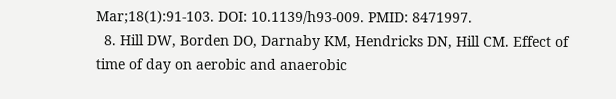Mar;18(1):91-103. DOI: 10.1139/h93-009. PMID: 8471997.
  8. Hill DW, Borden DO, Darnaby KM, Hendricks DN, Hill CM. Effect of time of day on aerobic and anaerobic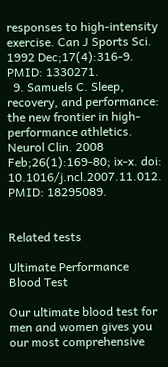responses to high-intensity exercise. Can J Sports Sci. 1992 Dec;17(4):316-9. PMID: 1330271.
  9. Samuels C. Sleep, recovery, and performance: the new frontier in high-performance athletics. Neurol Clin. 2008 Feb;26(1):169-80; ix-x. doi: 10.1016/j.ncl.2007.11.012. PMID: 18295089.


Related tests

Ultimate Performance Blood Test

Our ultimate blood test for men and women gives you our most comprehensive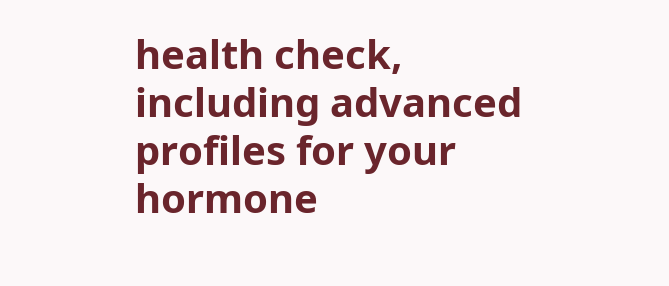health check, including advanced profiles for your hormone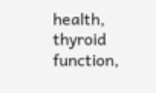health, thyroid function,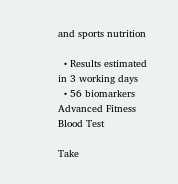and sports nutrition

  • Results estimated in 3 working days
  • 56 biomarkers
Advanced Fitness Blood Test

Take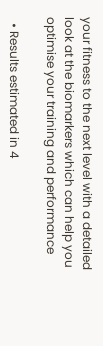your fitness to the next level with a detailed look at the biomarkers which can help you optimise your training and performance

  • Results estimated in 4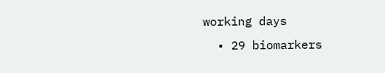working days
  • 29 biomarkers